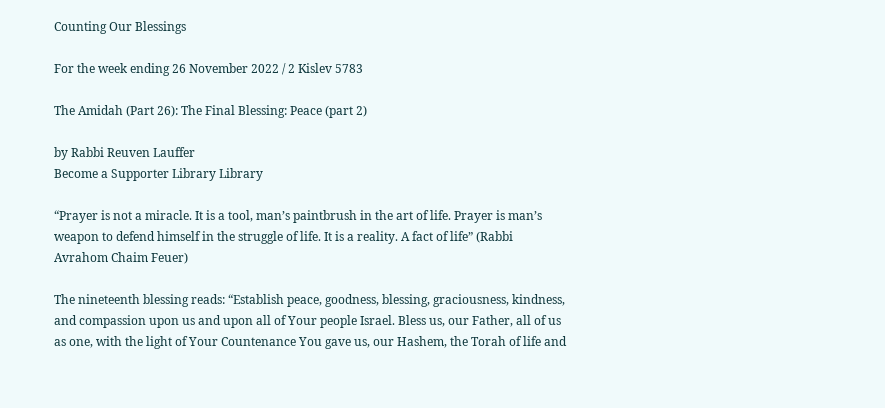Counting Our Blessings

For the week ending 26 November 2022 / 2 Kislev 5783

The Amidah (Part 26): The Final Blessing: Peace (part 2)

by Rabbi Reuven Lauffer
Become a Supporter Library Library

“Prayer is not a miracle. It is a tool, man’s paintbrush in the art of life. Prayer is man’s weapon to defend himself in the struggle of life. It is a reality. A fact of life” (Rabbi Avrahom Chaim Feuer)

The nineteenth blessing reads: “Establish peace, goodness, blessing, graciousness, kindness, and compassion upon us and upon all of Your people Israel. Bless us, our Father, all of us as one, with the light of Your Countenance You gave us, our Hashem, the Torah of life and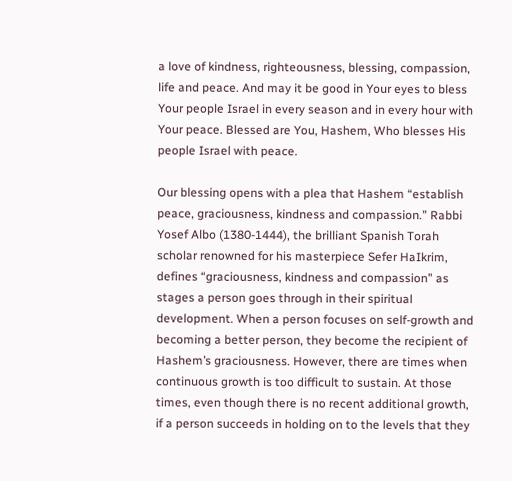a love of kindness, righteousness, blessing, compassion, life and peace. And may it be good in Your eyes to bless Your people Israel in every season and in every hour with Your peace. Blessed are You, Hashem, Who blesses His people Israel with peace.

Our blessing opens with a plea that Hashem “establish peace, graciousness, kindness and compassion.” Rabbi Yosef Albo (1380-1444), the brilliant Spanish Torah scholar renowned for his masterpiece Sefer HaIkrim, defines “graciousness, kindness and compassion” as stages a person goes through in their spiritual development. When a person focuses on self-growth and becoming a better person, they become the recipient of Hashem’s graciousness. However, there are times when continuous growth is too difficult to sustain. At those times, even though there is no recent additional growth, if a person succeeds in holding on to the levels that they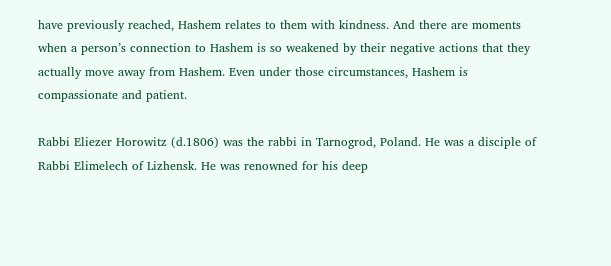have previously reached, Hashem relates to them with kindness. And there are moments when a person’s connection to Hashem is so weakened by their negative actions that they actually move away from Hashem. Even under those circumstances, Hashem is compassionate and patient.

Rabbi Eliezer Horowitz (d.1806) was the rabbi in Tarnogrod, Poland. He was a disciple of Rabbi Elimelech of Lizhensk. He was renowned for his deep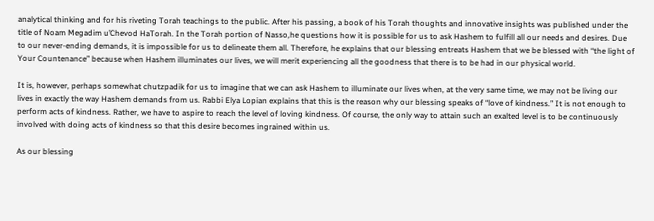analytical thinking and for his riveting Torah teachings to the public. After his passing, a book of his Torah thoughts and innovative insights was published under the title of Noam Megadim u’Chevod HaTorah. In the Torah portion of Nasso,he questions how it is possible for us to ask Hashem to fulfill all our needs and desires. Due to our never-ending demands, it is impossible for us to delineate them all. Therefore, he explains that our blessing entreats Hashem that we be blessed with “the light of Your Countenance” because when Hashem illuminates our lives, we will merit experiencing all the goodness that there is to be had in our physical world.

It is, however, perhaps somewhat chutzpadik for us to imagine that we can ask Hashem to illuminate our lives when, at the very same time, we may not be living our lives in exactly the way Hashem demands from us. Rabbi Elya Lopian explains that this is the reason why our blessing speaks of “love of kindness.” It is not enough to perform acts of kindness. Rather, we have to aspire to reach the level of loving kindness. Of course, the only way to attain such an exalted level is to be continuously involved with doing acts of kindness so that this desire becomes ingrained within us.

As our blessing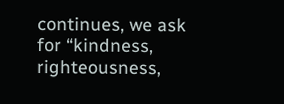continues, we ask for “kindness, righteousness,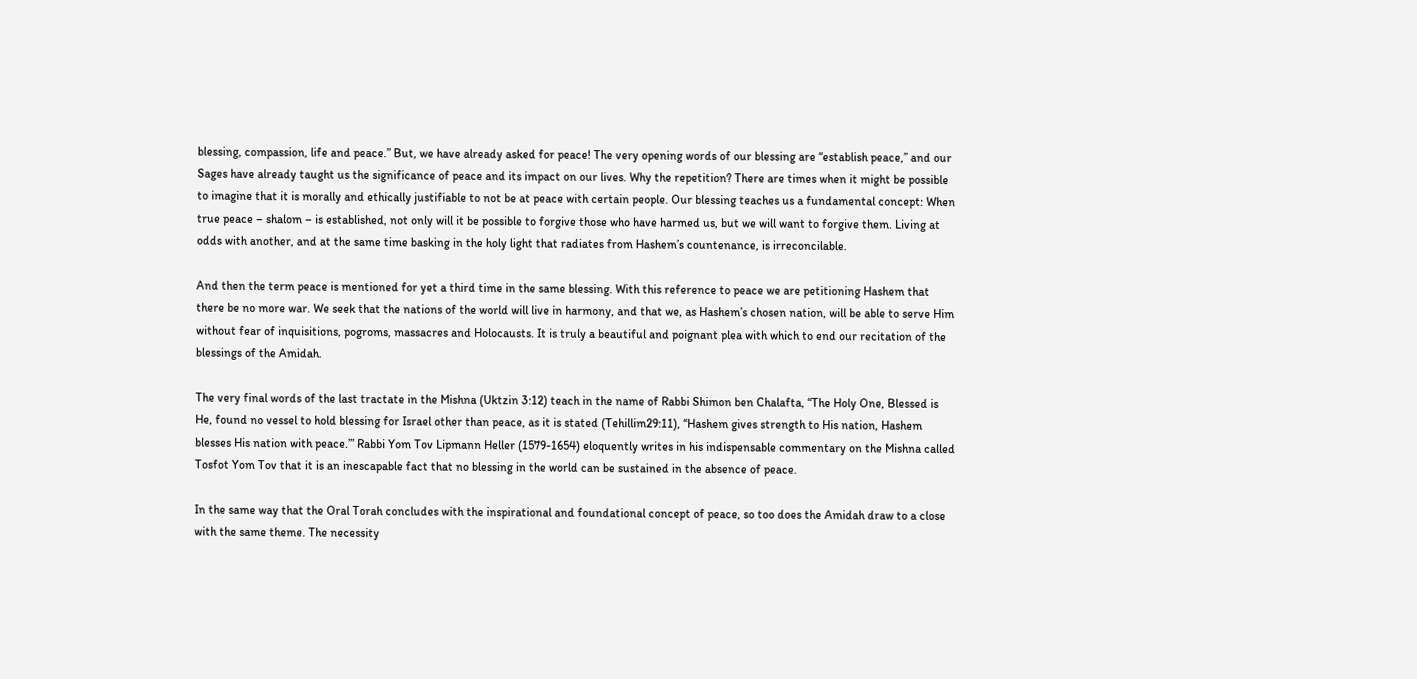blessing, compassion, life and peace.” But, we have already asked for peace! The very opening words of our blessing are “establish peace,” and our Sages have already taught us the significance of peace and its impact on our lives. Why the repetition? There are times when it might be possible to imagine that it is morally and ethically justifiable to not be at peace with certain people. Our blessing teaches us a fundamental concept: When true peace – shalom – is established, not only will it be possible to forgive those who have harmed us, but we will want to forgive them. Living at odds with another, and at the same time basking in the holy light that radiates from Hashem’s countenance, is irreconcilable.

And then the term peace is mentioned for yet a third time in the same blessing. With this reference to peace we are petitioning Hashem that there be no more war. We seek that the nations of the world will live in harmony, and that we, as Hashem’s chosen nation, will be able to serve Him without fear of inquisitions, pogroms, massacres and Holocausts. It is truly a beautiful and poignant plea with which to end our recitation of the blessings of the Amidah.

The very final words of the last tractate in the Mishna (Uktzin 3:12) teach in the name of Rabbi Shimon ben Chalafta, “The Holy One, Blessed is He, found no vessel to hold blessing for Israel other than peace, as it is stated (Tehillim29:11), ‘‘Hashem gives strength to His nation, Hashem blesses His nation with peace.’” Rabbi Yom Tov Lipmann Heller (1579-1654) eloquently writes in his indispensable commentary on the Mishna called Tosfot Yom Tov that it is an inescapable fact that no blessing in the world can be sustained in the absence of peace.

In the same way that the Oral Torah concludes with the inspirational and foundational concept of peace, so too does the Amidah draw to a close with the same theme. The necessity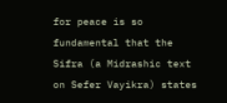for peace is so fundamental that the Sifra (a Midrashic text on Sefer Vayikra) states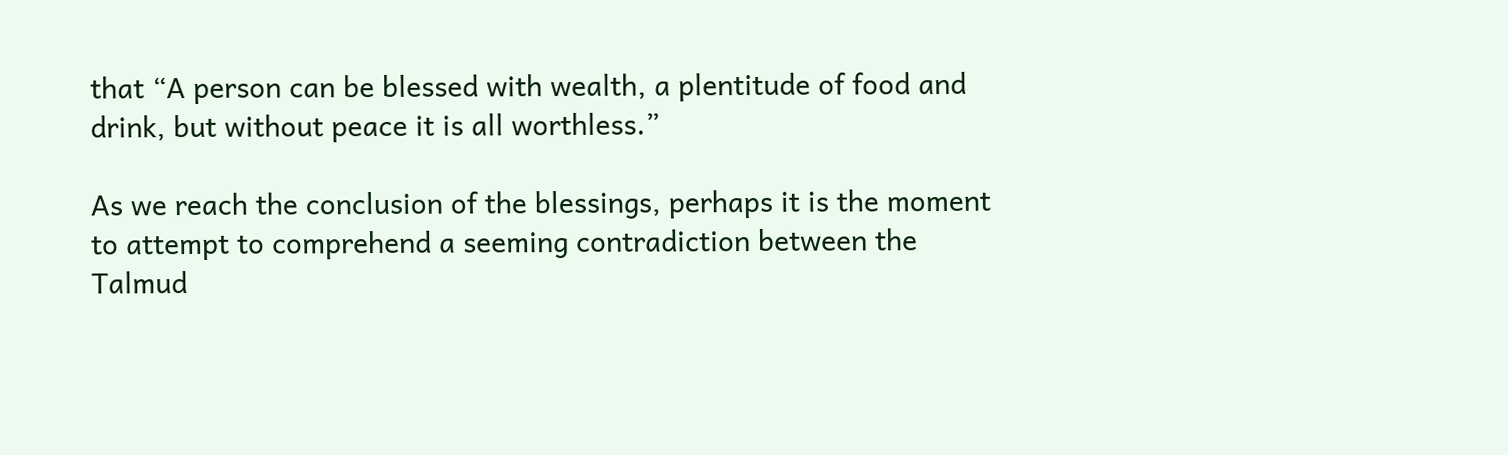that “A person can be blessed with wealth, a plentitude of food and drink, but without peace it is all worthless.”

As we reach the conclusion of the blessings, perhaps it is the moment to attempt to comprehend a seeming contradiction between the Talmud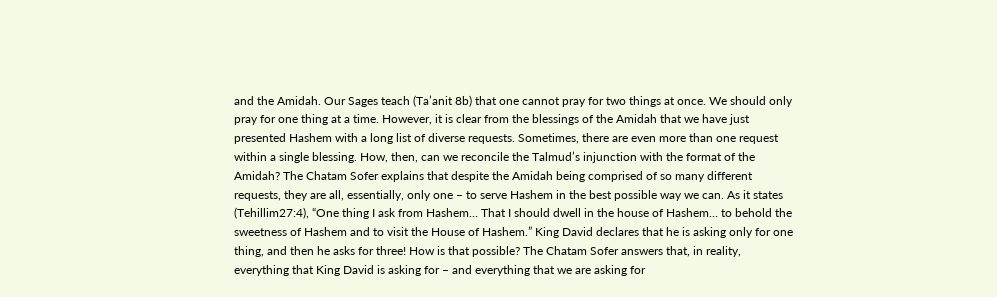and the Amidah. Our Sages teach (Ta’anit 8b) that one cannot pray for two things at once. We should only pray for one thing at a time. However, it is clear from the blessings of the Amidah that we have just presented Hashem with a long list of diverse requests. Sometimes, there are even more than one request within a single blessing. How, then, can we reconcile the Talmud’s injunction with the format of the Amidah? The Chatam Sofer explains that despite the Amidah being comprised of so many different requests, they are all, essentially, only one – to serve Hashem in the best possible way we can. As it states (Tehillim27:4), “One thing I ask from Hashem… That I should dwell in the house of Hashem… to behold the sweetness of Hashem and to visit the House of Hashem.” King David declares that he is asking only for one thing, and then he asks for three! How is that possible? The Chatam Sofer answers that, in reality, everything that King David is asking for – and everything that we are asking for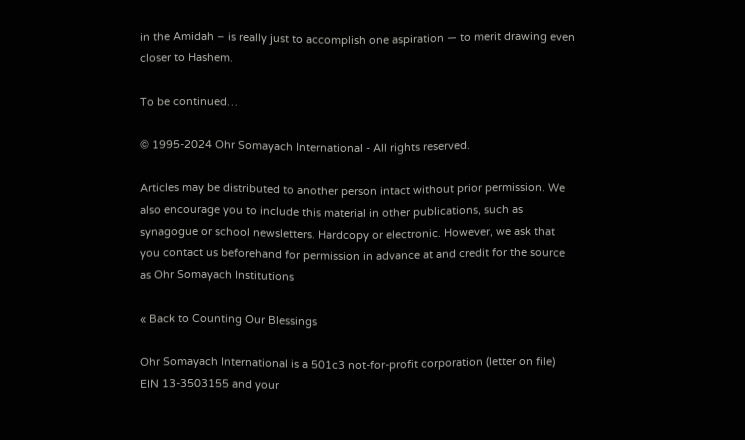in the Amidah – is really just to accomplish one aspiration — to merit drawing even closer to Hashem.

To be continued…

© 1995-2024 Ohr Somayach International - All rights reserved.

Articles may be distributed to another person intact without prior permission. We also encourage you to include this material in other publications, such as synagogue or school newsletters. Hardcopy or electronic. However, we ask that you contact us beforehand for permission in advance at and credit for the source as Ohr Somayach Institutions

« Back to Counting Our Blessings

Ohr Somayach International is a 501c3 not-for-profit corporation (letter on file) EIN 13-3503155 and your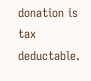donation is tax deductable.